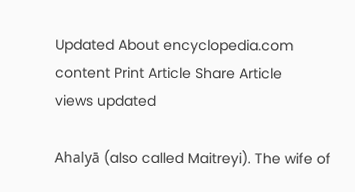Updated About encyclopedia.com content Print Article Share Article
views updated

Ahalyā (also called Maitreyi). The wife of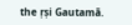the ṛṣi Gautamā.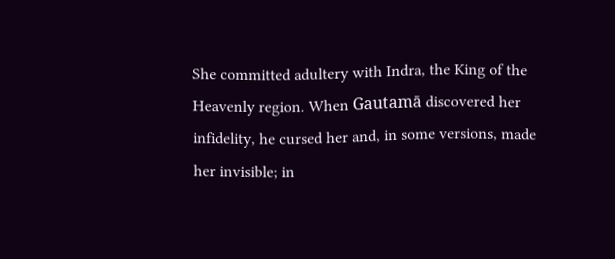She committed adultery with Indra, the King of the Heavenly region. When Gautamā discovered her infidelity, he cursed her and, in some versions, made her invisible; in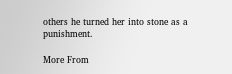others he turned her into stone as a punishment.

More From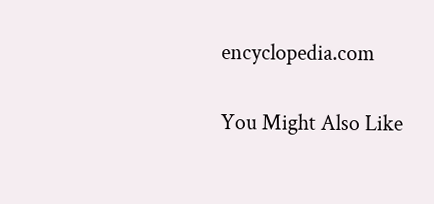encyclopedia.com

You Might Also Like